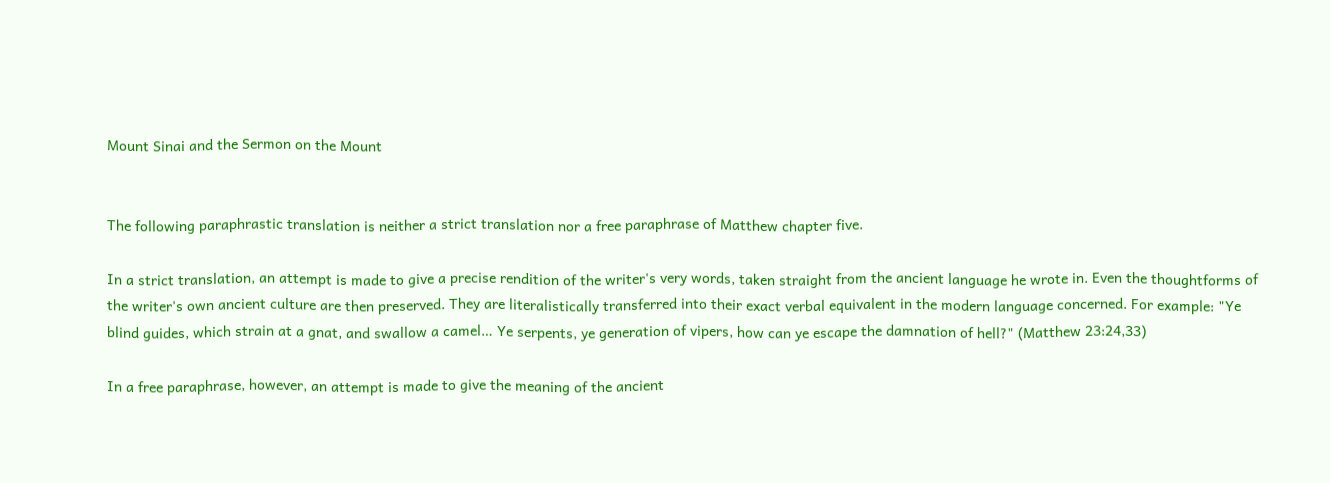Mount Sinai and the Sermon on the Mount


The following paraphrastic translation is neither a strict translation nor a free paraphrase of Matthew chapter five.

In a strict translation, an attempt is made to give a precise rendition of the writer's very words, taken straight from the ancient language he wrote in. Even the thoughtforms of the writer's own ancient culture are then preserved. They are literalistically transferred into their exact verbal equivalent in the modern language concerned. For example: "Ye blind guides, which strain at a gnat, and swallow a camel… Ye serpents, ye generation of vipers, how can ye escape the damnation of hell?" (Matthew 23:24,33)

In a free paraphrase, however, an attempt is made to give the meaning of the ancient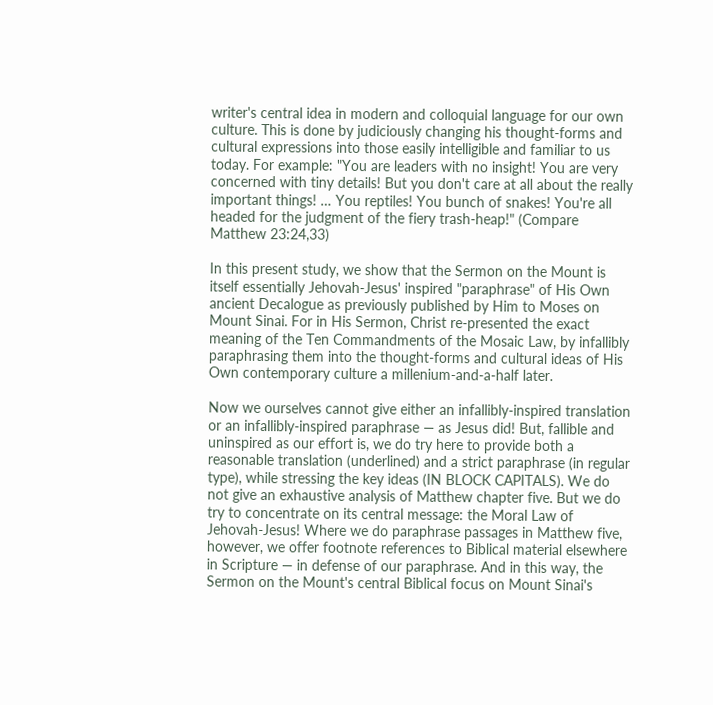writer's central idea in modern and colloquial language for our own culture. This is done by judiciously changing his thought-forms and cultural expressions into those easily intelligible and familiar to us today. For example: "You are leaders with no insight! You are very concerned with tiny details! But you don't care at all about the really important things! … You reptiles! You bunch of snakes! You're all headed for the judgment of the fiery trash-heap!" (Compare Matthew 23:24,33)

In this present study, we show that the Sermon on the Mount is itself essentially Jehovah-Jesus' inspired "paraphrase" of His Own ancient Decalogue as previously published by Him to Moses on Mount Sinai. For in His Sermon, Christ re-presented the exact meaning of the Ten Commandments of the Mosaic Law, by infallibly paraphrasing them into the thought-forms and cultural ideas of His Own contemporary culture a millenium-and-a-half later.

Now we ourselves cannot give either an infallibly-inspired translation or an infallibly-inspired paraphrase — as Jesus did! But, fallible and uninspired as our effort is, we do try here to provide both a reasonable translation (underlined) and a strict paraphrase (in regular type), while stressing the key ideas (IN BLOCK CAPITALS). We do not give an exhaustive analysis of Matthew chapter five. But we do try to concentrate on its central message: the Moral Law of Jehovah-Jesus! Where we do paraphrase passages in Matthew five, however, we offer footnote references to Biblical material elsewhere in Scripture — in defense of our paraphrase. And in this way, the Sermon on the Mount's central Biblical focus on Mount Sinai's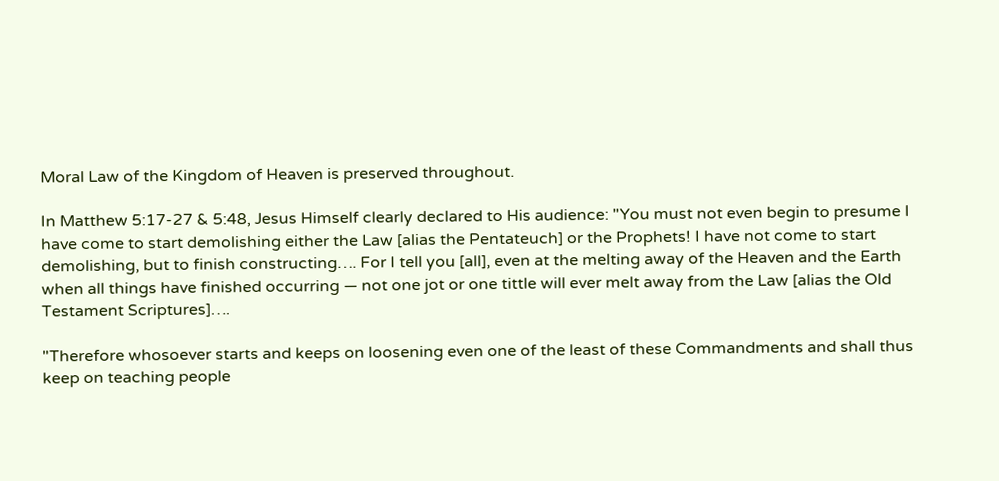Moral Law of the Kingdom of Heaven is preserved throughout.

In Matthew 5:17-27 & 5:48, Jesus Himself clearly declared to His audience: "You must not even begin to presume I have come to start demolishing either the Law [alias the Pentateuch] or the Prophets! I have not come to start demolishing, but to finish constructing…. For I tell you [all], even at the melting away of the Heaven and the Earth when all things have finished occurring — not one jot or one tittle will ever melt away from the Law [alias the Old Testament Scriptures]….

"Therefore whosoever starts and keeps on loosening even one of the least of these Commandments and shall thus keep on teaching people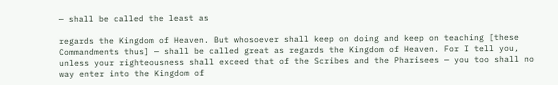— shall be called the least as

regards the Kingdom of Heaven. But whosoever shall keep on doing and keep on teaching [these Commandments thus] — shall be called great as regards the Kingdom of Heaven. For I tell you, unless your righteousness shall exceed that of the Scribes and the Pharisees — you too shall no way enter into the Kingdom of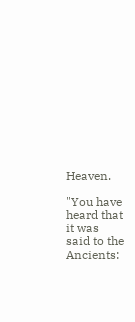Heaven.

"You have heard that it was said to the Ancients: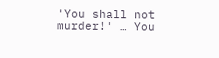'You shall not murder!' … You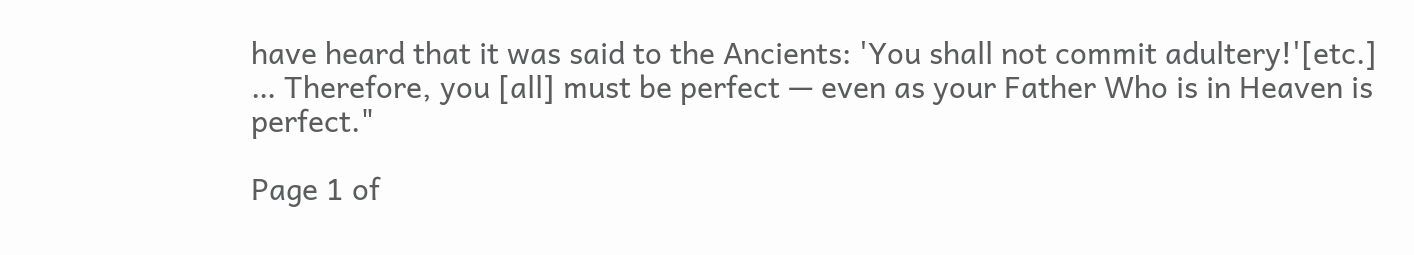have heard that it was said to the Ancients: 'You shall not commit adultery!'[etc.] … Therefore, you [all] must be perfect — even as your Father Who is in Heaven is perfect."

Page 1 of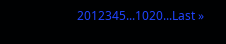2012345...1020...Last »